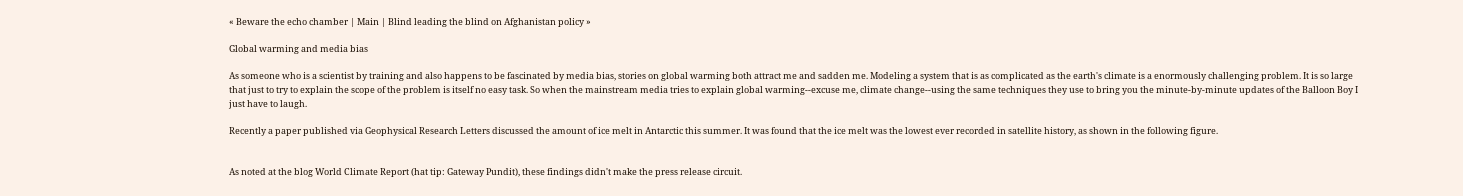« Beware the echo chamber | Main | Blind leading the blind on Afghanistan policy »

Global warming and media bias

As someone who is a scientist by training and also happens to be fascinated by media bias, stories on global warming both attract me and sadden me. Modeling a system that is as complicated as the earth's climate is a enormously challenging problem. It is so large that just to try to explain the scope of the problem is itself no easy task. So when the mainstream media tries to explain global warming--excuse me, climate change--using the same techniques they use to bring you the minute-by-minute updates of the Balloon Boy I just have to laugh.

Recently a paper published via Geophysical Research Letters discussed the amount of ice melt in Antarctic this summer. It was found that the ice melt was the lowest ever recorded in satellite history, as shown in the following figure.


As noted at the blog World Climate Report (hat tip: Gateway Pundit), these findings didn't make the press release circuit.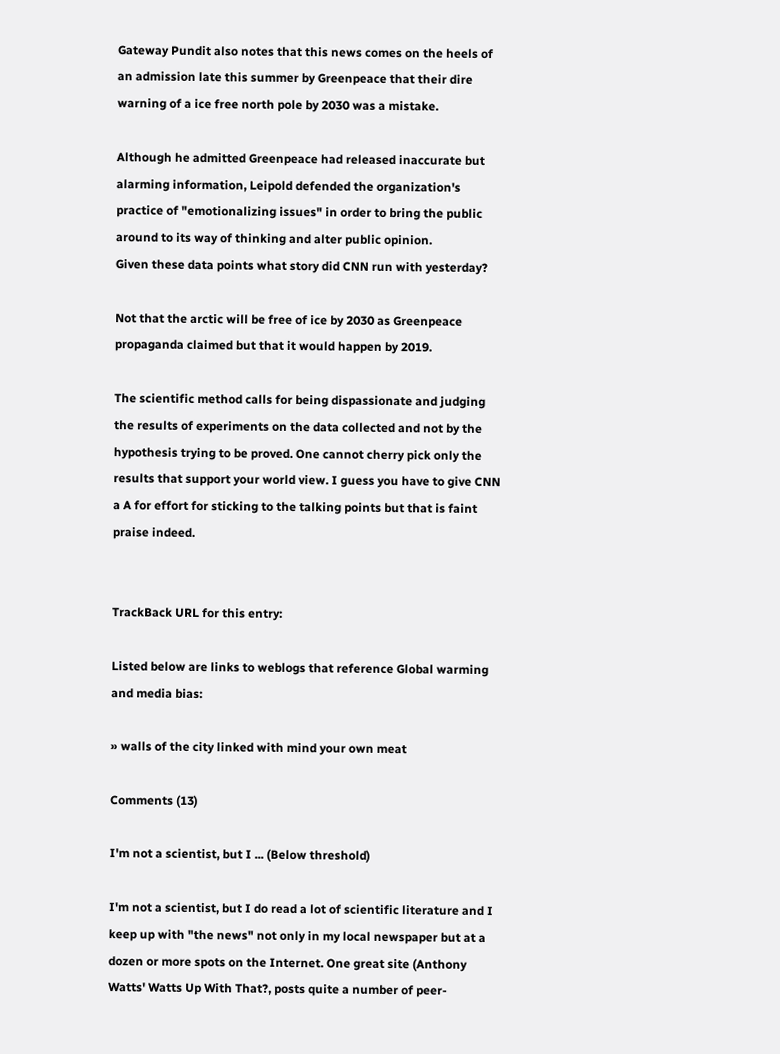Gateway Pundit also notes that this news comes on the heels of an admission late this summer by Greenpeace that their dire warning of a ice free north pole by 2030 was a mistake.

Although he admitted Greenpeace had released inaccurate but alarming information, Leipold defended the organization's practice of "emotionalizing issues" in order to bring the public around to its way of thinking and alter public opinion.
Given these data points what story did CNN run with yesterday?

Not that the arctic will be free of ice by 2030 as Greenpeace propaganda claimed but that it would happen by 2019.

The scientific method calls for being dispassionate and judging the results of experiments on the data collected and not by the hypothesis trying to be proved. One cannot cherry pick only the results that support your world view. I guess you have to give CNN a A for effort for sticking to the talking points but that is faint praise indeed.


TrackBack URL for this entry:

Listed below are links to weblogs that reference Global warming and media bias:

» walls of the city linked with mind your own meat

Comments (13)

I'm not a scientist, but I ... (Below threshold)

I'm not a scientist, but I do read a lot of scientific literature and I keep up with "the news" not only in my local newspaper but at a dozen or more spots on the Internet. One great site (Anthony Watts' Watts Up With That?, posts quite a number of peer-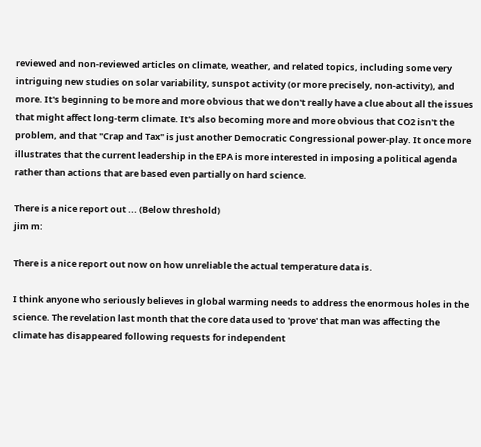reviewed and non-reviewed articles on climate, weather, and related topics, including some very intriguing new studies on solar variability, sunspot activity (or more precisely, non-activity), and more. It's beginning to be more and more obvious that we don't really have a clue about all the issues that might affect long-term climate. It's also becoming more and more obvious that CO2 isn't the problem, and that "Crap and Tax" is just another Democratic Congressional power-play. It once more illustrates that the current leadership in the EPA is more interested in imposing a political agenda rather than actions that are based even partially on hard science.

There is a nice report out ... (Below threshold)
jim m:

There is a nice report out now on how unreliable the actual temperature data is.

I think anyone who seriously believes in global warming needs to address the enormous holes in the science. The revelation last month that the core data used to 'prove' that man was affecting the climate has disappeared following requests for independent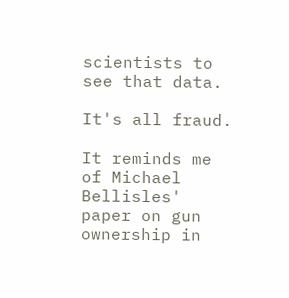scientists to see that data.

It's all fraud.

It reminds me of Michael Bellisles' paper on gun ownership in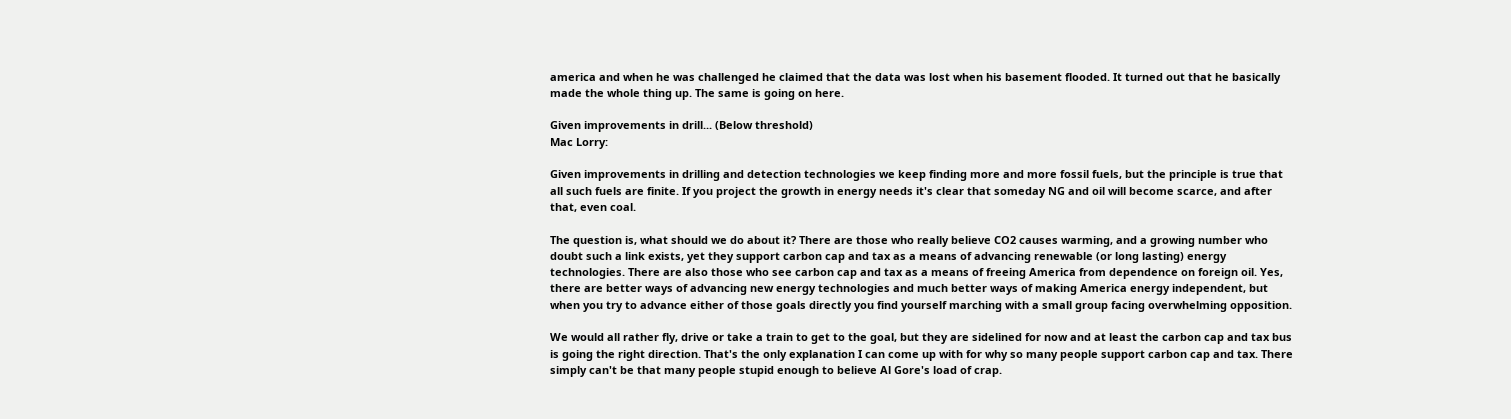america and when he was challenged he claimed that the data was lost when his basement flooded. It turned out that he basically made the whole thing up. The same is going on here.

Given improvements in drill... (Below threshold)
Mac Lorry:

Given improvements in drilling and detection technologies we keep finding more and more fossil fuels, but the principle is true that all such fuels are finite. If you project the growth in energy needs it's clear that someday NG and oil will become scarce, and after that, even coal.

The question is, what should we do about it? There are those who really believe CO2 causes warming, and a growing number who doubt such a link exists, yet they support carbon cap and tax as a means of advancing renewable (or long lasting) energy technologies. There are also those who see carbon cap and tax as a means of freeing America from dependence on foreign oil. Yes, there are better ways of advancing new energy technologies and much better ways of making America energy independent, but when you try to advance either of those goals directly you find yourself marching with a small group facing overwhelming opposition.

We would all rather fly, drive or take a train to get to the goal, but they are sidelined for now and at least the carbon cap and tax bus is going the right direction. That's the only explanation I can come up with for why so many people support carbon cap and tax. There simply can't be that many people stupid enough to believe Al Gore's load of crap.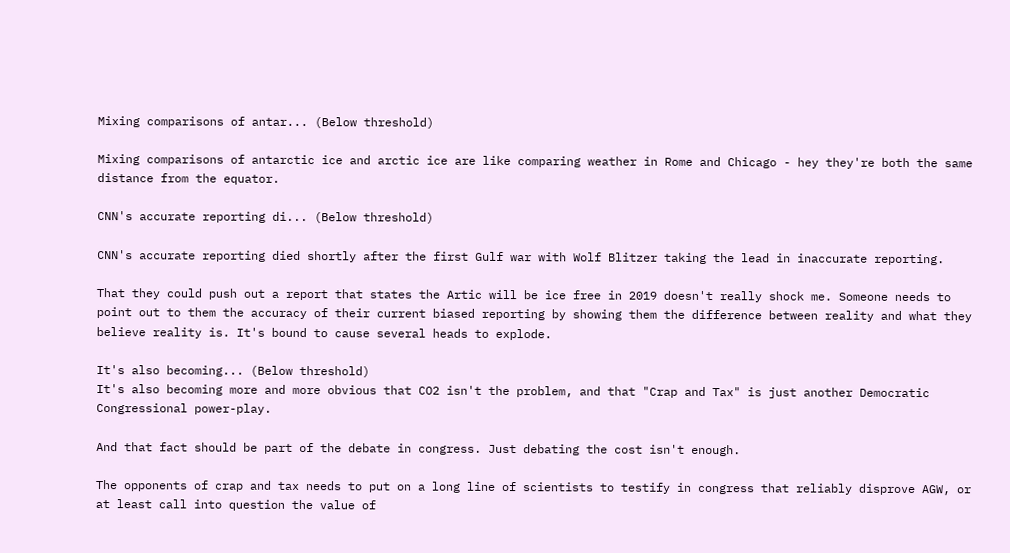Mixing comparisons of antar... (Below threshold)

Mixing comparisons of antarctic ice and arctic ice are like comparing weather in Rome and Chicago - hey they're both the same distance from the equator.

CNN's accurate reporting di... (Below threshold)

CNN's accurate reporting died shortly after the first Gulf war with Wolf Blitzer taking the lead in inaccurate reporting.

That they could push out a report that states the Artic will be ice free in 2019 doesn't really shock me. Someone needs to point out to them the accuracy of their current biased reporting by showing them the difference between reality and what they believe reality is. It's bound to cause several heads to explode.

It's also becoming... (Below threshold)
It's also becoming more and more obvious that CO2 isn't the problem, and that "Crap and Tax" is just another Democratic Congressional power-play.

And that fact should be part of the debate in congress. Just debating the cost isn't enough.

The opponents of crap and tax needs to put on a long line of scientists to testify in congress that reliably disprove AGW, or at least call into question the value of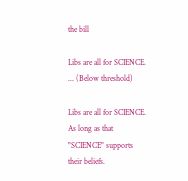the bill

Libs are all for SCIENCE. ... (Below threshold)

Libs are all for SCIENCE. As long as that "SCIENCE" supports their beliefs.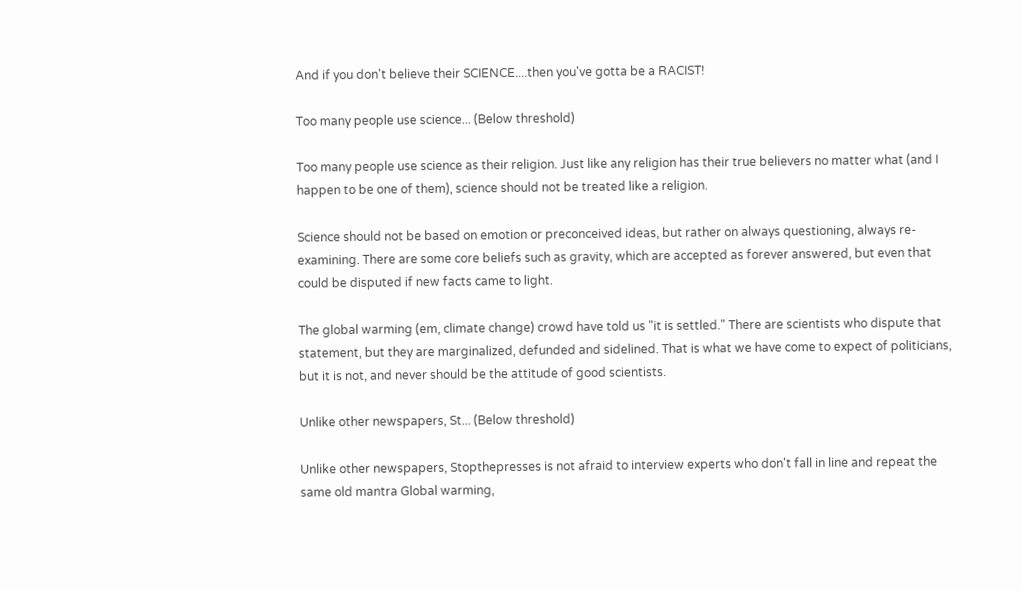And if you don't believe their SCIENCE....then you've gotta be a RACIST!

Too many people use science... (Below threshold)

Too many people use science as their religion. Just like any religion has their true believers no matter what (and I happen to be one of them), science should not be treated like a religion.

Science should not be based on emotion or preconceived ideas, but rather on always questioning, always re-examining. There are some core beliefs such as gravity, which are accepted as forever answered, but even that could be disputed if new facts came to light.

The global warming (em, climate change) crowd have told us "it is settled." There are scientists who dispute that statement, but they are marginalized, defunded and sidelined. That is what we have come to expect of politicians, but it is not, and never should be the attitude of good scientists.

Unlike other newspapers, St... (Below threshold)

Unlike other newspapers, Stopthepresses is not afraid to interview experts who don't fall in line and repeat the same old mantra Global warming,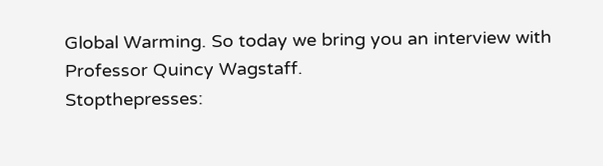Global Warming. So today we bring you an interview with Professor Quincy Wagstaff.
Stopthepresses: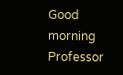Good morning Professor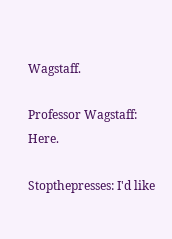Wagstaff.

Professor Wagstaff: Here.

Stopthepresses: I'd like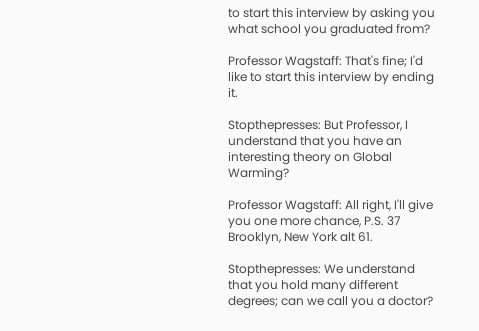to start this interview by asking you what school you graduated from?

Professor Wagstaff: That's fine; I'd like to start this interview by ending it.

Stopthepresses: But Professor, I understand that you have an interesting theory on Global Warming?

Professor Wagstaff: All right, I'll give you one more chance, P.S. 37 Brooklyn, New York alt 61.

Stopthepresses: We understand that you hold many different degrees; can we call you a doctor?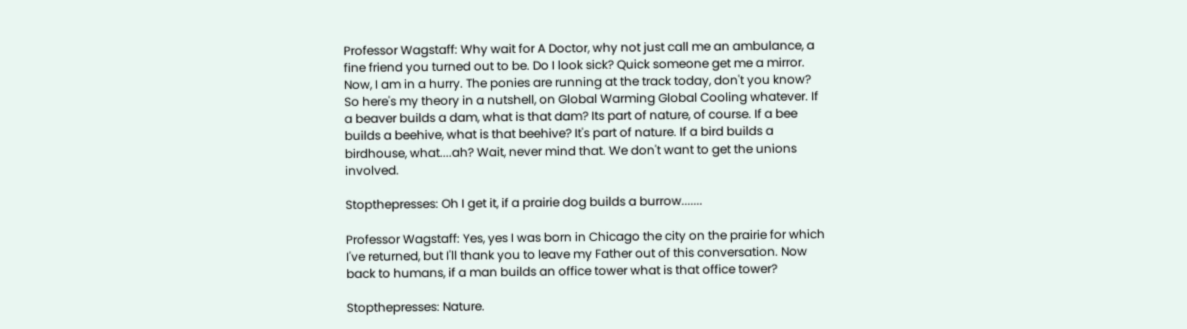Professor Wagstaff: Why wait for A Doctor, why not just call me an ambulance, a fine friend you turned out to be. Do I look sick? Quick someone get me a mirror. Now, I am in a hurry. The ponies are running at the track today, don't you know? So here's my theory in a nutshell, on Global Warming Global Cooling whatever. If a beaver builds a dam, what is that dam? Its part of nature, of course. If a bee builds a beehive, what is that beehive? It's part of nature. If a bird builds a birdhouse, what....ah? Wait, never mind that. We don't want to get the unions involved.

Stopthepresses: Oh I get it, if a prairie dog builds a burrow.......

Professor Wagstaff: Yes, yes I was born in Chicago the city on the prairie for which I've returned, but I'll thank you to leave my Father out of this conversation. Now back to humans, if a man builds an office tower what is that office tower?

Stopthepresses: Nature.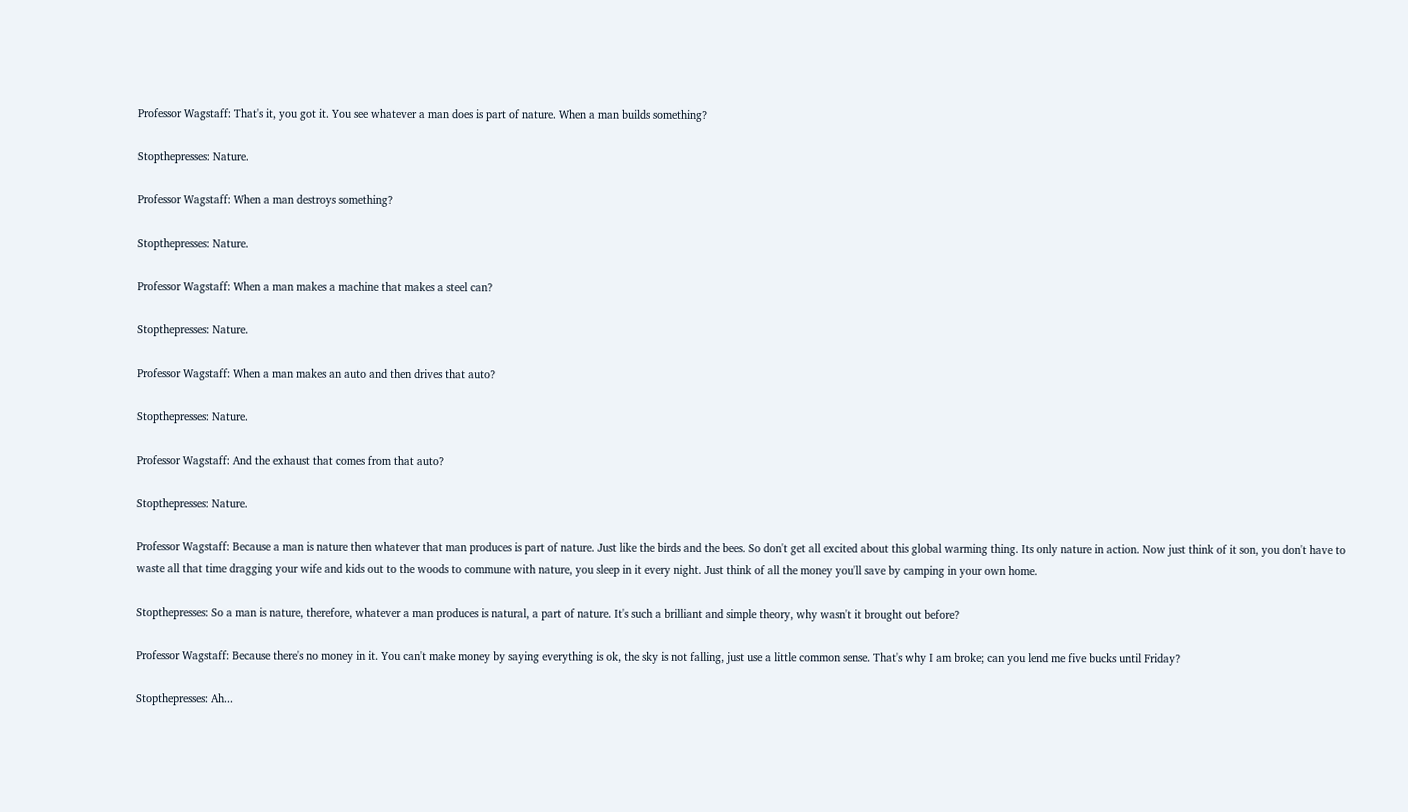Professor Wagstaff: That's it, you got it. You see whatever a man does is part of nature. When a man builds something?

Stopthepresses: Nature.

Professor Wagstaff: When a man destroys something?

Stopthepresses: Nature.

Professor Wagstaff: When a man makes a machine that makes a steel can?

Stopthepresses: Nature.

Professor Wagstaff: When a man makes an auto and then drives that auto?

Stopthepresses: Nature.

Professor Wagstaff: And the exhaust that comes from that auto?

Stopthepresses: Nature.

Professor Wagstaff: Because a man is nature then whatever that man produces is part of nature. Just like the birds and the bees. So don't get all excited about this global warming thing. Its only nature in action. Now just think of it son, you don't have to waste all that time dragging your wife and kids out to the woods to commune with nature, you sleep in it every night. Just think of all the money you'll save by camping in your own home.

Stopthepresses: So a man is nature, therefore, whatever a man produces is natural, a part of nature. It's such a brilliant and simple theory, why wasn't it brought out before?

Professor Wagstaff: Because there's no money in it. You can't make money by saying everything is ok, the sky is not falling, just use a little common sense. That's why I am broke; can you lend me five bucks until Friday?

Stopthepresses: Ah...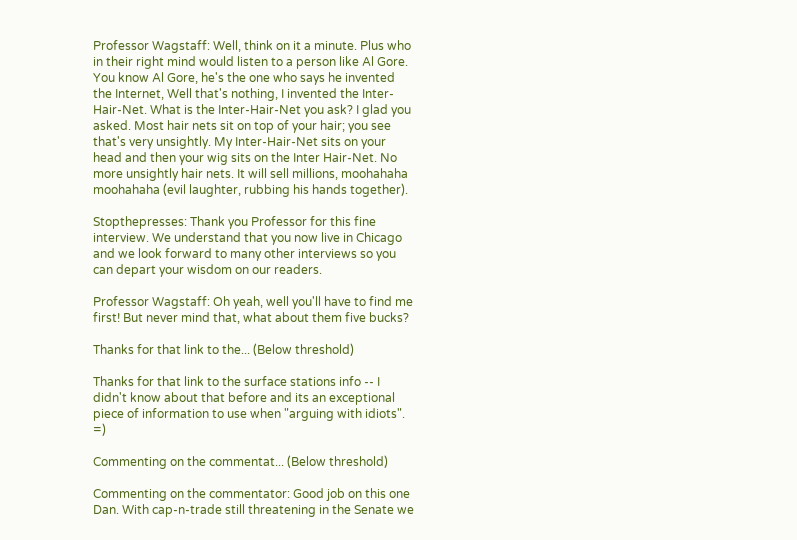Professor Wagstaff: Well, think on it a minute. Plus who in their right mind would listen to a person like Al Gore. You know Al Gore, he's the one who says he invented the Internet, Well that's nothing, I invented the Inter-Hair-Net. What is the Inter-Hair-Net you ask? I glad you asked. Most hair nets sit on top of your hair; you see that's very unsightly. My Inter-Hair-Net sits on your head and then your wig sits on the Inter Hair-Net. No more unsightly hair nets. It will sell millions, moohahaha moohahaha (evil laughter, rubbing his hands together).

Stopthepresses: Thank you Professor for this fine interview. We understand that you now live in Chicago and we look forward to many other interviews so you can depart your wisdom on our readers.

Professor Wagstaff: Oh yeah, well you'll have to find me first! But never mind that, what about them five bucks?

Thanks for that link to the... (Below threshold)

Thanks for that link to the surface stations info -- I didn't know about that before and its an exceptional piece of information to use when "arguing with idiots". =)

Commenting on the commentat... (Below threshold)

Commenting on the commentator: Good job on this one Dan. With cap-n-trade still threatening in the Senate we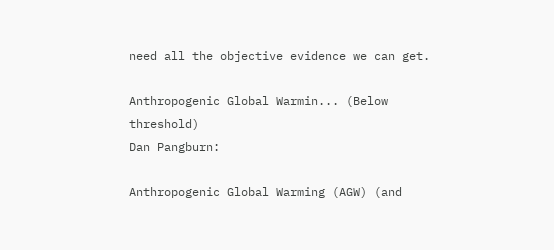need all the objective evidence we can get.

Anthropogenic Global Warmin... (Below threshold)
Dan Pangburn:

Anthropogenic Global Warming (AGW) (and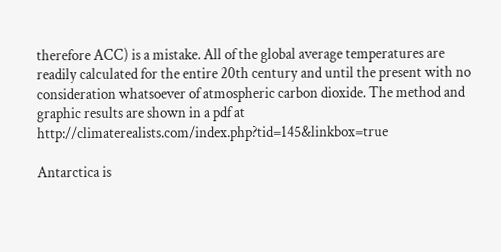therefore ACC) is a mistake. All of the global average temperatures are readily calculated for the entire 20th century and until the present with no consideration whatsoever of atmospheric carbon dioxide. The method and graphic results are shown in a pdf at http://climaterealists.com/index.php?tid=145&linkbox=true

Antarctica is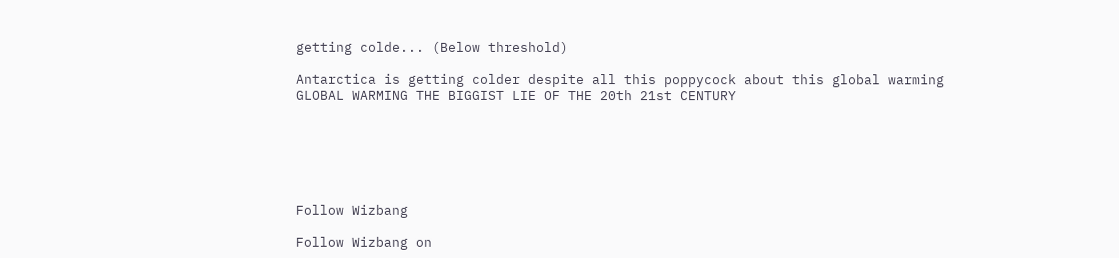getting colde... (Below threshold)

Antarctica is getting colder despite all this poppycock about this global warming GLOBAL WARMING THE BIGGIST LIE OF THE 20th 21st CENTURY






Follow Wizbang

Follow Wizbang on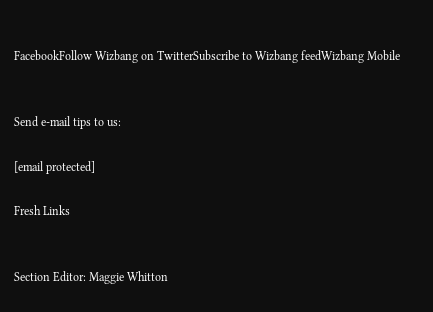FacebookFollow Wizbang on TwitterSubscribe to Wizbang feedWizbang Mobile


Send e-mail tips to us:

[email protected]

Fresh Links


Section Editor: Maggie Whitton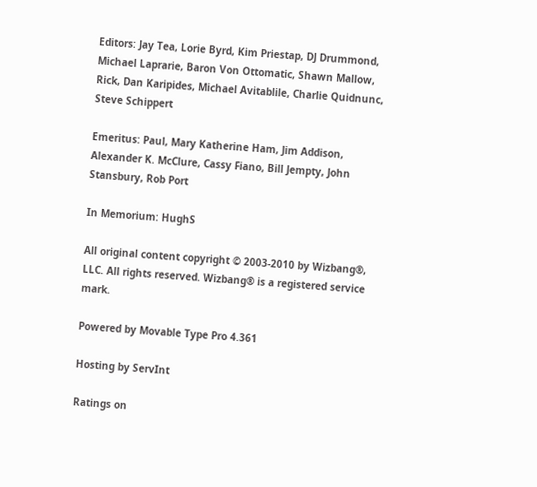Editors: Jay Tea, Lorie Byrd, Kim Priestap, DJ Drummond, Michael Laprarie, Baron Von Ottomatic, Shawn Mallow, Rick, Dan Karipides, Michael Avitablile, Charlie Quidnunc, Steve Schippert

Emeritus: Paul, Mary Katherine Ham, Jim Addison, Alexander K. McClure, Cassy Fiano, Bill Jempty, John Stansbury, Rob Port

In Memorium: HughS

All original content copyright © 2003-2010 by Wizbang®, LLC. All rights reserved. Wizbang® is a registered service mark.

Powered by Movable Type Pro 4.361

Hosting by ServInt

Ratings on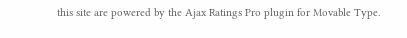this site are powered by the Ajax Ratings Pro plugin for Movable Type.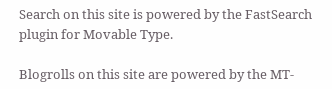Search on this site is powered by the FastSearch plugin for Movable Type.

Blogrolls on this site are powered by the MT-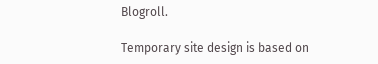Blogroll.

Temporary site design is based on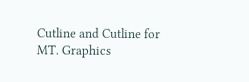Cutline and Cutline for MT. Graphics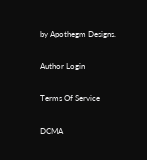by Apothegm Designs.

Author Login

Terms Of Service

DCMA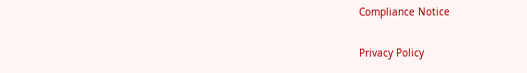Compliance Notice

Privacy Policy